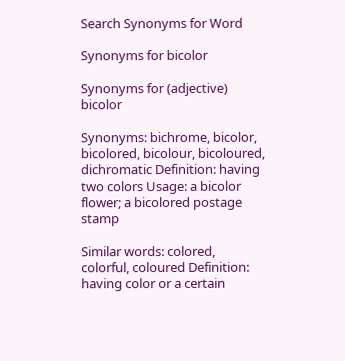Search Synonyms for Word

Synonyms for bicolor

Synonyms for (adjective) bicolor

Synonyms: bichrome, bicolor, bicolored, bicolour, bicoloured, dichromatic Definition: having two colors Usage: a bicolor flower; a bicolored postage stamp

Similar words: colored, colorful, coloured Definition: having color or a certain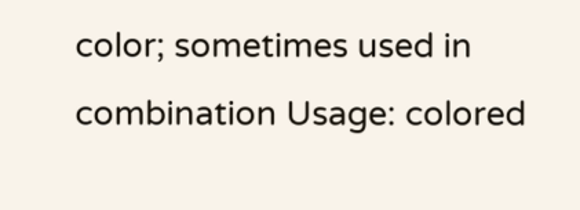color; sometimes used in combination Usage: colored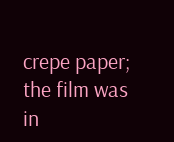crepe paper; the film was in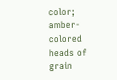color; amber-colored heads of grain